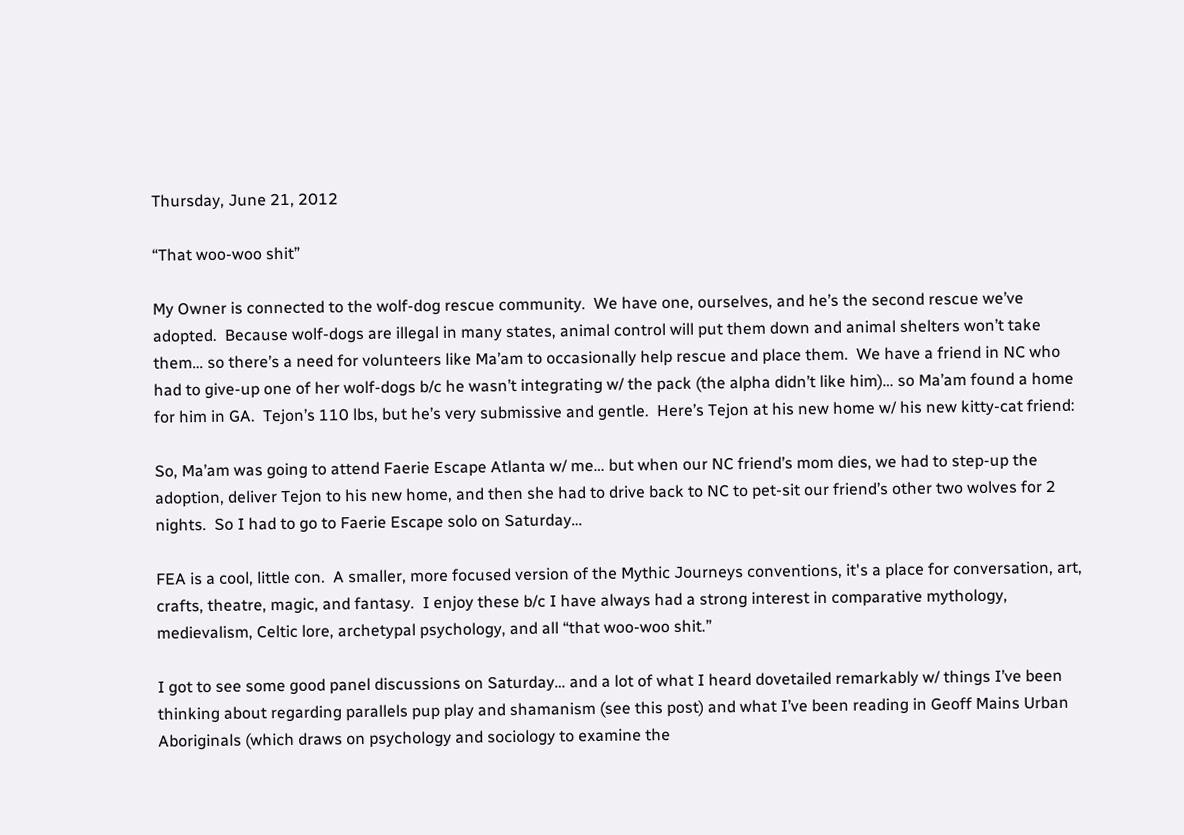Thursday, June 21, 2012

“That woo-woo shit”

My Owner is connected to the wolf-dog rescue community.  We have one, ourselves, and he’s the second rescue we’ve adopted.  Because wolf-dogs are illegal in many states, animal control will put them down and animal shelters won’t take them… so there’s a need for volunteers like Ma’am to occasionally help rescue and place them.  We have a friend in NC who had to give-up one of her wolf-dogs b/c he wasn’t integrating w/ the pack (the alpha didn’t like him)… so Ma’am found a home for him in GA.  Tejon’s 110 lbs, but he’s very submissive and gentle.  Here’s Tejon at his new home w/ his new kitty-cat friend:

So, Ma’am was going to attend Faerie Escape Atlanta w/ me… but when our NC friend’s mom dies, we had to step-up the adoption, deliver Tejon to his new home, and then she had to drive back to NC to pet-sit our friend’s other two wolves for 2 nights.  So I had to go to Faerie Escape solo on Saturday…

FEA is a cool, little con.  A smaller, more focused version of the Mythic Journeys conventions, it's a place for conversation, art, crafts, theatre, magic, and fantasy.  I enjoy these b/c I have always had a strong interest in comparative mythology, medievalism, Celtic lore, archetypal psychology, and all “that woo-woo shit.”

I got to see some good panel discussions on Saturday… and a lot of what I heard dovetailed remarkably w/ things I’ve been thinking about regarding parallels pup play and shamanism (see this post) and what I’ve been reading in Geoff Mains Urban Aboriginals (which draws on psychology and sociology to examine the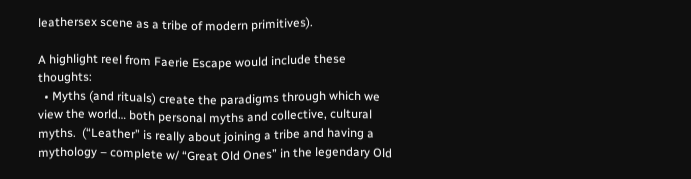leathersex scene as a tribe of modern primitives).

A highlight reel from Faerie Escape would include these thoughts:
  • Myths (and rituals) create the paradigms through which we view the world… both personal myths and collective, cultural myths.  (“Leather” is really about joining a tribe and having a mythology – complete w/ “Great Old Ones” in the legendary Old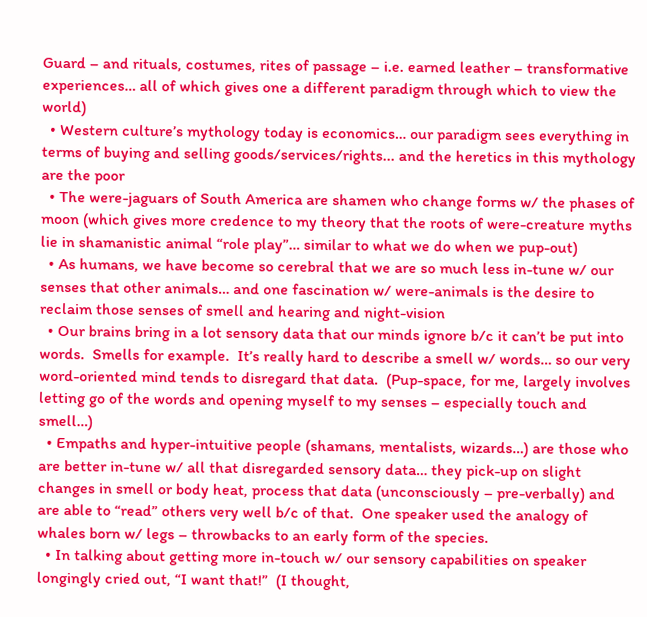Guard – and rituals, costumes, rites of passage – i.e. earned leather – transformative experiences… all of which gives one a different paradigm through which to view the world)
  • Western culture’s mythology today is economics… our paradigm sees everything in terms of buying and selling goods/services/rights... and the heretics in this mythology are the poor
  • The were-jaguars of South America are shamen who change forms w/ the phases of moon (which gives more credence to my theory that the roots of were-creature myths lie in shamanistic animal “role play”… similar to what we do when we pup-out)
  • As humans, we have become so cerebral that we are so much less in-tune w/ our senses that other animals… and one fascination w/ were-animals is the desire to reclaim those senses of smell and hearing and night-vision
  • Our brains bring in a lot sensory data that our minds ignore b/c it can’t be put into words.  Smells for example.  It’s really hard to describe a smell w/ words… so our very word-oriented mind tends to disregard that data.  (Pup-space, for me, largely involves letting go of the words and opening myself to my senses – especially touch and smell…)
  • Empaths and hyper-intuitive people (shamans, mentalists, wizards…) are those who are better in-tune w/ all that disregarded sensory data… they pick-up on slight changes in smell or body heat, process that data (unconsciously – pre-verbally) and are able to “read” others very well b/c of that.  One speaker used the analogy of whales born w/ legs – throwbacks to an early form of the species.
  • In talking about getting more in-touch w/ our sensory capabilities on speaker longingly cried out, “I want that!”  (I thought,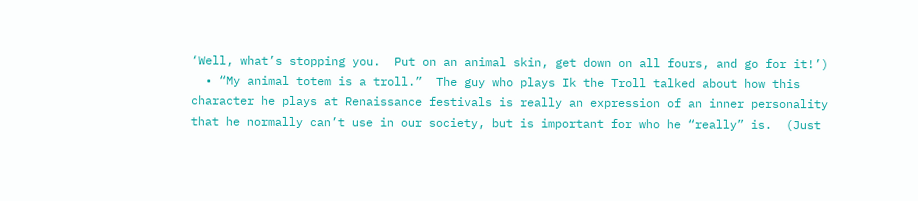‘Well, what’s stopping you.  Put on an animal skin, get down on all fours, and go for it!’)
  • “My animal totem is a troll.”  The guy who plays Ik the Troll talked about how this character he plays at Renaissance festivals is really an expression of an inner personality that he normally can’t use in our society, but is important for who he “really” is.  (Just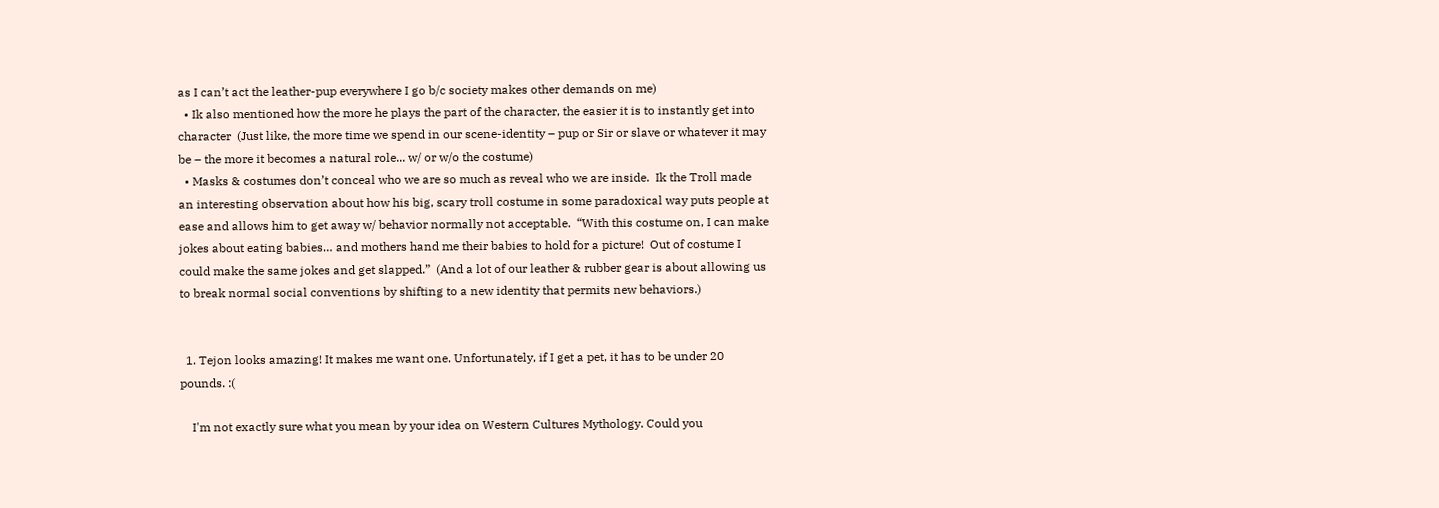as I can’t act the leather-pup everywhere I go b/c society makes other demands on me)
  • Ik also mentioned how the more he plays the part of the character, the easier it is to instantly get into character  (Just like, the more time we spend in our scene-identity – pup or Sir or slave or whatever it may be – the more it becomes a natural role... w/ or w/o the costume)
  • Masks & costumes don’t conceal who we are so much as reveal who we are inside.  Ik the Troll made an interesting observation about how his big, scary troll costume in some paradoxical way puts people at ease and allows him to get away w/ behavior normally not acceptable.  “With this costume on, I can make jokes about eating babies… and mothers hand me their babies to hold for a picture!  Out of costume I could make the same jokes and get slapped.”  (And a lot of our leather & rubber gear is about allowing us to break normal social conventions by shifting to a new identity that permits new behaviors.)


  1. Tejon looks amazing! It makes me want one. Unfortunately, if I get a pet, it has to be under 20 pounds. :(

    I'm not exactly sure what you mean by your idea on Western Cultures Mythology. Could you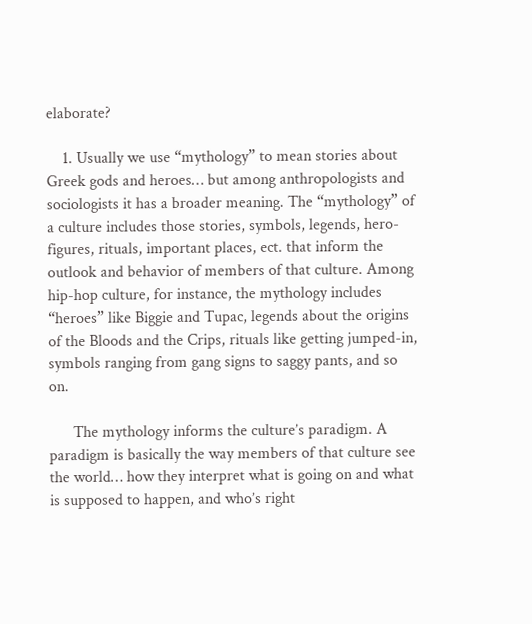elaborate?

    1. Usually we use “mythology” to mean stories about Greek gods and heroes… but among anthropologists and sociologists it has a broader meaning. The “mythology” of a culture includes those stories, symbols, legends, hero-figures, rituals, important places, ect. that inform the outlook and behavior of members of that culture. Among hip-hop culture, for instance, the mythology includes “heroes” like Biggie and Tupac, legends about the origins of the Bloods and the Crips, rituals like getting jumped-in, symbols ranging from gang signs to saggy pants, and so on.

      The mythology informs the culture’s paradigm. A paradigm is basically the way members of that culture see the world… how they interpret what is going on and what is supposed to happen, and who’s right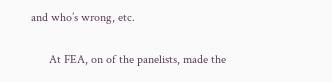and who’s wrong, etc.

      At FEA, on of the panelists, made the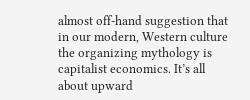almost off-hand suggestion that in our modern, Western culture the organizing mythology is capitalist economics. It’s all about upward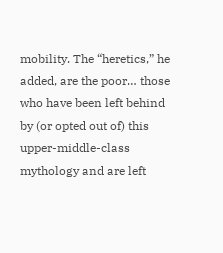mobility. The “heretics,” he added, are the poor… those who have been left behind by (or opted out of) this upper-middle-class mythology and are left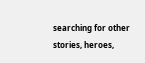searching for other stories, heroes,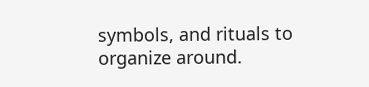symbols, and rituals to organize around.